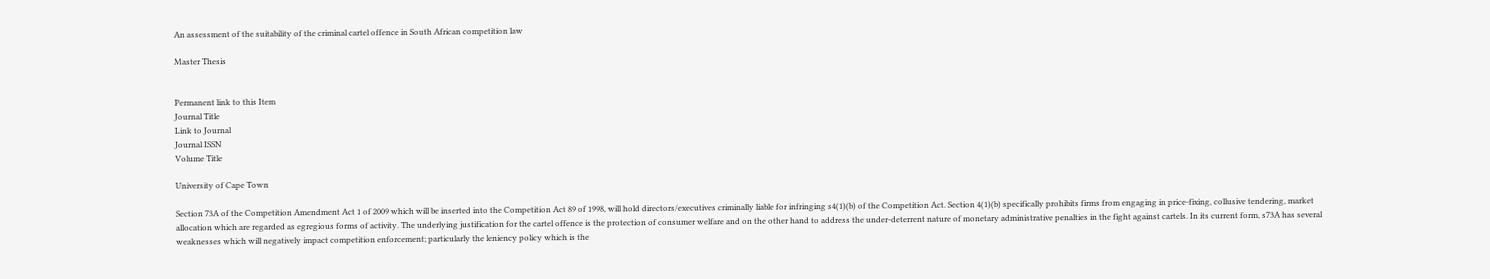An assessment of the suitability of the criminal cartel offence in South African competition law

Master Thesis


Permanent link to this Item
Journal Title
Link to Journal
Journal ISSN
Volume Title

University of Cape Town

Section 73A of the Competition Amendment Act 1 of 2009 which will be inserted into the Competition Act 89 of 1998, will hold directors/executives criminally liable for infringing s4(1)(b) of the Competition Act. Section 4(1)(b) specifically prohibits firms from engaging in price-fixing, collusive tendering, market allocation which are regarded as egregious forms of activity. The underlying justification for the cartel offence is the protection of consumer welfare and on the other hand to address the under-deterrent nature of monetary administrative penalties in the fight against cartels. In its current form, s73A has several weaknesses which will negatively impact competition enforcement; particularly the leniency policy which is the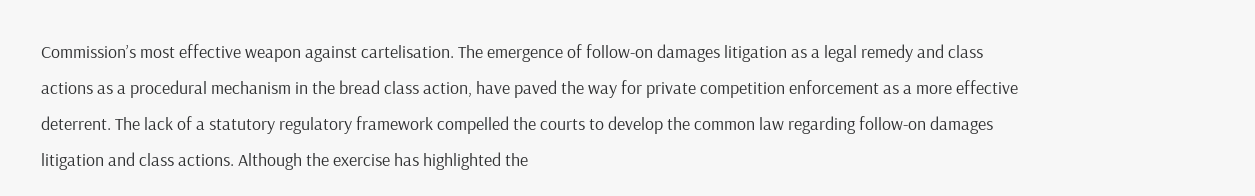Commission’s most effective weapon against cartelisation. The emergence of follow-on damages litigation as a legal remedy and class actions as a procedural mechanism in the bread class action, have paved the way for private competition enforcement as a more effective deterrent. The lack of a statutory regulatory framework compelled the courts to develop the common law regarding follow-on damages litigation and class actions. Although the exercise has highlighted the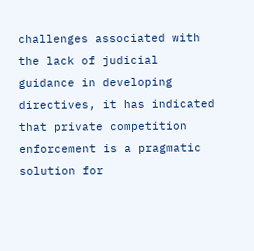challenges associated with the lack of judicial guidance in developing directives, it has indicated that private competition enforcement is a pragmatic solution for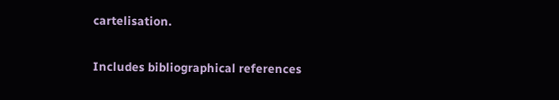cartelisation.

Includes bibliographical references